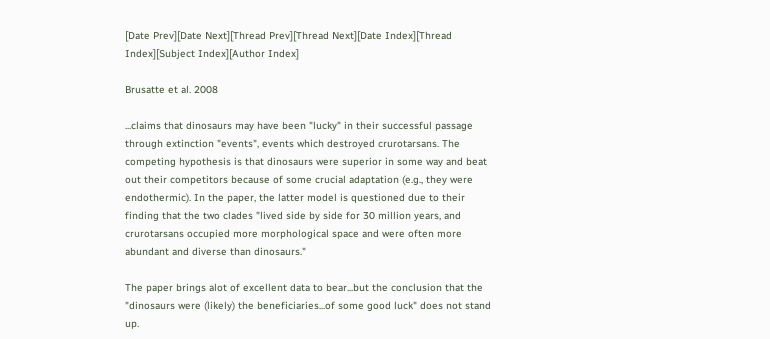[Date Prev][Date Next][Thread Prev][Thread Next][Date Index][Thread Index][Subject Index][Author Index]

Brusatte et al. 2008

...claims that dinosaurs may have been "lucky" in their successful passage through extinction "events", events which destroyed crurotarsans. The competing hypothesis is that dinosaurs were superior in some way and beat out their competitors because of some crucial adaptation (e.g., they were endothermic). In the paper, the latter model is questioned due to their finding that the two clades "lived side by side for 30 million years, and crurotarsans occupied more morphological space and were often more abundant and diverse than dinosaurs."

The paper brings alot of excellent data to bear...but the conclusion that the "dinosaurs were (likely) the beneficiaries...of some good luck" does not stand up.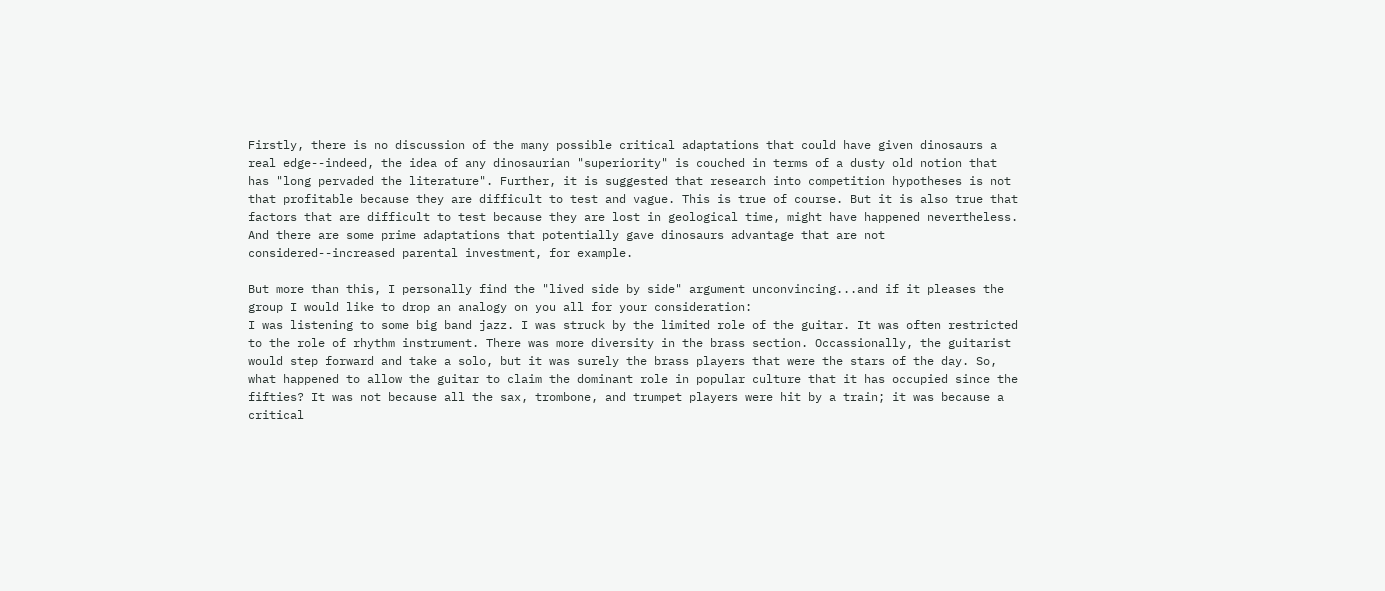Firstly, there is no discussion of the many possible critical adaptations that could have given dinosaurs a real edge--indeed, the idea of any dinosaurian "superiority" is couched in terms of a dusty old notion that has "long pervaded the literature". Further, it is suggested that research into competition hypotheses is not that profitable because they are difficult to test and vague. This is true of course. But it is also true that factors that are difficult to test because they are lost in geological time, might have happened nevertheless. And there are some prime adaptations that potentially gave dinosaurs advantage that are not considered--increased parental investment, for example.

But more than this, I personally find the "lived side by side" argument unconvincing...and if it pleases the group I would like to drop an analogy on you all for your consideration:
I was listening to some big band jazz. I was struck by the limited role of the guitar. It was often restricted to the role of rhythm instrument. There was more diversity in the brass section. Occassionally, the guitarist would step forward and take a solo, but it was surely the brass players that were the stars of the day. So, what happened to allow the guitar to claim the dominant role in popular culture that it has occupied since the fifties? It was not because all the sax, trombone, and trumpet players were hit by a train; it was because a critical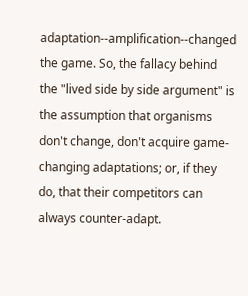adaptation--amplification--changed the game. So, the fallacy behind the "lived side by side argument" is the assumption that organisms don't change, don't acquire game-changing adaptations; or, if they do, that their competitors can always counter-adapt.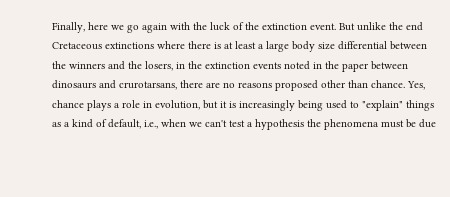Finally, here we go again with the luck of the extinction event. But unlike the end Cretaceous extinctions where there is at least a large body size differential between the winners and the losers, in the extinction events noted in the paper between dinosaurs and crurotarsans, there are no reasons proposed other than chance. Yes, chance plays a role in evolution, but it is increasingly being used to "explain" things as a kind of default, i.e., when we can't test a hypothesis the phenomena must be due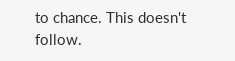to chance. This doesn't follow.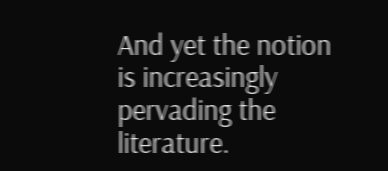And yet the notion is increasingly pervading the literature.